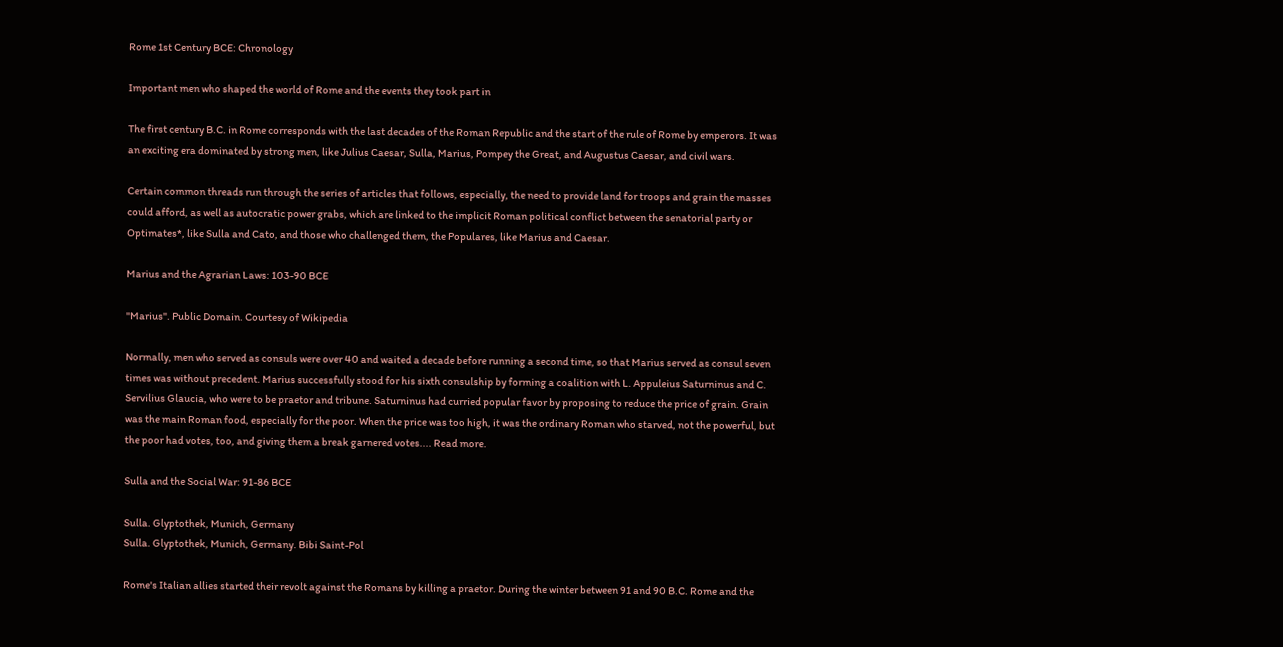Rome 1st Century BCE: Chronology

Important men who shaped the world of Rome and the events they took part in

The first century B.C. in Rome corresponds with the last decades of the Roman Republic and the start of the rule of Rome by emperors. It was an exciting era dominated by strong men, like Julius Caesar, Sulla, Marius, Pompey the Great, and Augustus Caesar, and civil wars.

Certain common threads run through the series of articles that follows, especially, the need to provide land for troops and grain the masses could afford, as well as autocratic power grabs, which are linked to the implicit Roman political conflict between the senatorial party or Optimates*, like Sulla and Cato, and those who challenged them, the Populares, like Marius and Caesar.

Marius and the Agrarian Laws: 103-90 BCE

"Marius". Public Domain. Courtesy of Wikipedia

Normally, men who served as consuls were over 40 and waited a decade before running a second time, so that Marius served as consul seven times was without precedent. Marius successfully stood for his sixth consulship by forming a coalition with L. Appuleius Saturninus and C. Servilius Glaucia, who were to be praetor and tribune. Saturninus had curried popular favor by proposing to reduce the price of grain. Grain was the main Roman food, especially for the poor. When the price was too high, it was the ordinary Roman who starved, not the powerful, but the poor had votes, too, and giving them a break garnered votes.... Read more.

Sulla and the Social War: 91-86 BCE

Sulla. Glyptothek, Munich, Germany
Sulla. Glyptothek, Munich, Germany. Bibi Saint-Pol

Rome's Italian allies started their revolt against the Romans by killing a praetor. During the winter between 91 and 90 B.C. Rome and the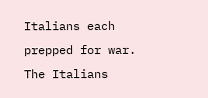Italians each prepped for war. The Italians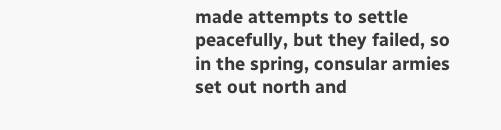made attempts to settle peacefully, but they failed, so in the spring, consular armies set out north and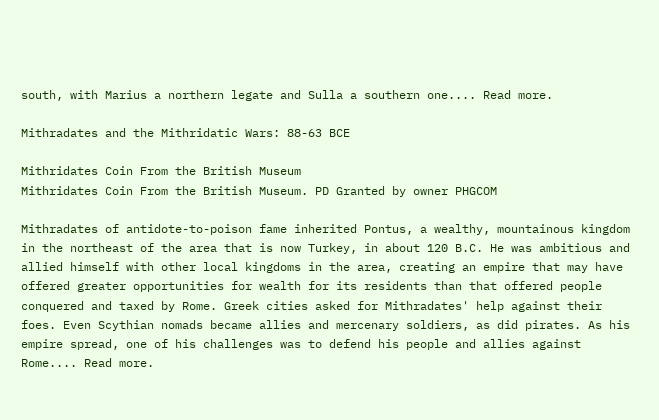south, with Marius a northern legate and Sulla a southern one.... Read more.

Mithradates and the Mithridatic Wars: 88-63 BCE

Mithridates Coin From the British Museum
Mithridates Coin From the British Museum. PD Granted by owner PHGCOM

Mithradates of antidote-to-poison fame inherited Pontus, a wealthy, mountainous kingdom in the northeast of the area that is now Turkey, in about 120 B.C. He was ambitious and allied himself with other local kingdoms in the area, creating an empire that may have offered greater opportunities for wealth for its residents than that offered people conquered and taxed by Rome. Greek cities asked for Mithradates' help against their foes. Even Scythian nomads became allies and mercenary soldiers, as did pirates. As his empire spread, one of his challenges was to defend his people and allies against Rome.... Read more.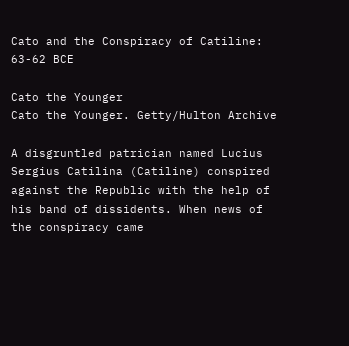Cato and the Conspiracy of Catiline: 63-62 BCE

Cato the Younger
Cato the Younger. Getty/Hulton Archive

A disgruntled patrician named Lucius Sergius Catilina (Catiline) conspired against the Republic with the help of his band of dissidents. When news of the conspiracy came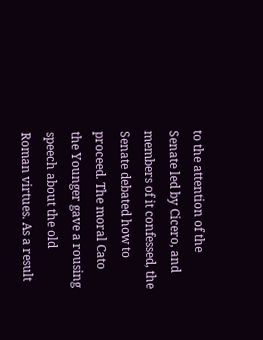to the attention of the Senate led by Cicero, and members of it confessed, the Senate debated how to proceed. The moral Cato the Younger gave a rousing speech about the old Roman virtues. As a result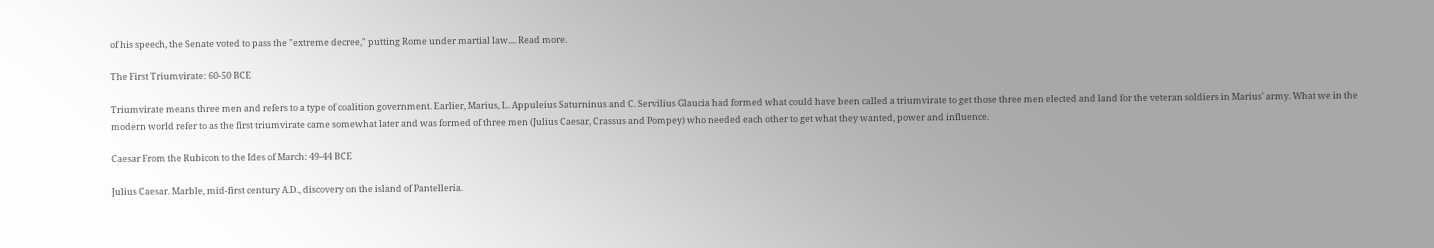of his speech, the Senate voted to pass the "extreme decree," putting Rome under martial law.... Read more.

The First Triumvirate: 60-50 BCE

Triumvirate means three men and refers to a type of coalition government. Earlier, Marius, L. Appuleius Saturninus and C. Servilius Glaucia had formed what could have been called a triumvirate to get those three men elected and land for the veteran soldiers in Marius' army. What we in the modern world refer to as the first triumvirate came somewhat later and was formed of three men (Julius Caesar, Crassus and Pompey) who needed each other to get what they wanted, power and influence.

Caesar From the Rubicon to the Ides of March: 49-44 BCE

Julius Caesar. Marble, mid-first century A.D., discovery on the island of Pantelleria.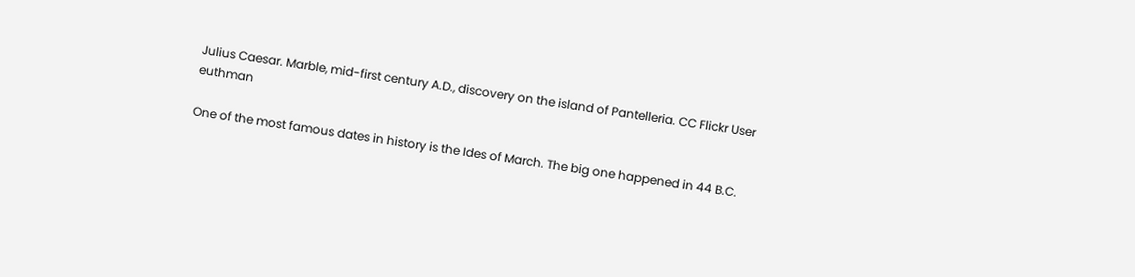Julius Caesar. Marble, mid-first century A.D., discovery on the island of Pantelleria. CC Flickr User euthman

One of the most famous dates in history is the Ides of March. The big one happened in 44 B.C.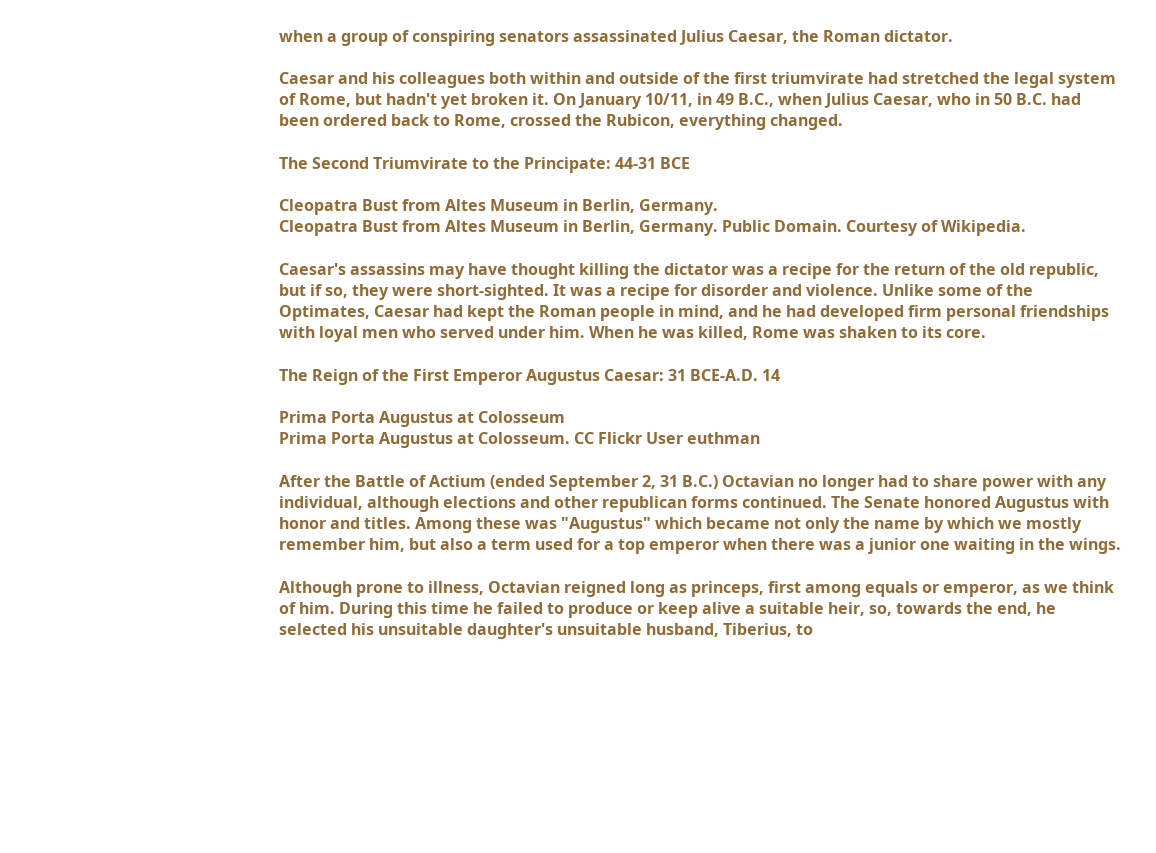when a group of conspiring senators assassinated Julius Caesar, the Roman dictator.

Caesar and his colleagues both within and outside of the first triumvirate had stretched the legal system of Rome, but hadn't yet broken it. On January 10/11, in 49 B.C., when Julius Caesar, who in 50 B.C. had been ordered back to Rome, crossed the Rubicon, everything changed.

The Second Triumvirate to the Principate: 44-31 BCE

Cleopatra Bust from Altes Museum in Berlin, Germany.
Cleopatra Bust from Altes Museum in Berlin, Germany. Public Domain. Courtesy of Wikipedia.

Caesar's assassins may have thought killing the dictator was a recipe for the return of the old republic, but if so, they were short-sighted. It was a recipe for disorder and violence. Unlike some of the Optimates, Caesar had kept the Roman people in mind, and he had developed firm personal friendships with loyal men who served under him. When he was killed, Rome was shaken to its core.

The Reign of the First Emperor Augustus Caesar: 31 BCE-A.D. 14

Prima Porta Augustus at Colosseum
Prima Porta Augustus at Colosseum. CC Flickr User euthman

After the Battle of Actium (ended September 2, 31 B.C.) Octavian no longer had to share power with any individual, although elections and other republican forms continued. The Senate honored Augustus with honor and titles. Among these was "Augustus" which became not only the name by which we mostly remember him, but also a term used for a top emperor when there was a junior one waiting in the wings.

Although prone to illness, Octavian reigned long as princeps, first among equals or emperor, as we think of him. During this time he failed to produce or keep alive a suitable heir, so, towards the end, he selected his unsuitable daughter's unsuitable husband, Tiberius, to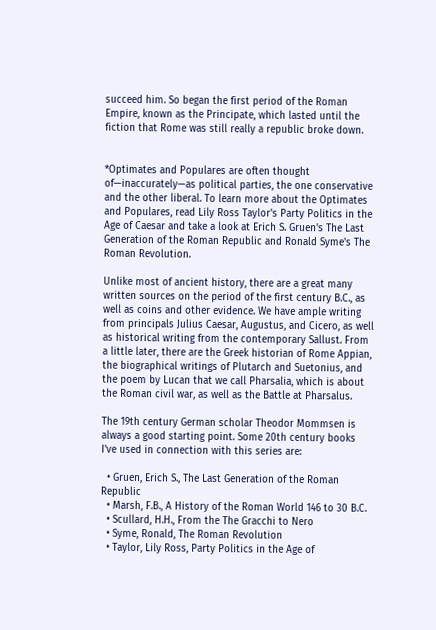succeed him. So began the first period of the Roman Empire, known as the Principate, which lasted until the fiction that Rome was still really a republic broke down.


*Optimates and Populares are often thought of—inaccurately—as political parties, the one conservative and the other liberal. To learn more about the Optimates and Populares, read Lily Ross Taylor's Party Politics in the Age of Caesar and take a look at Erich S. Gruen's The Last Generation of the Roman Republic and Ronald Syme's The Roman Revolution.

Unlike most of ancient history, there are a great many written sources on the period of the first century B.C., as well as coins and other evidence. We have ample writing from principals Julius Caesar, Augustus, and Cicero, as well as historical writing from the contemporary Sallust. From a little later, there are the Greek historian of Rome Appian, the biographical writings of Plutarch and Suetonius, and the poem by Lucan that we call Pharsalia, which is about the Roman civil war, as well as the Battle at Pharsalus.

The 19th century German scholar Theodor Mommsen is always a good starting point. Some 20th century books I've used in connection with this series are:

  • Gruen, Erich S., The Last Generation of the Roman Republic
  • Marsh, F.B., A History of the Roman World 146 to 30 B.C.
  • Scullard, H.H., From the The Gracchi to Nero
  • Syme, Ronald, The Roman Revolution
  • Taylor, Lily Ross, Party Politics in the Age of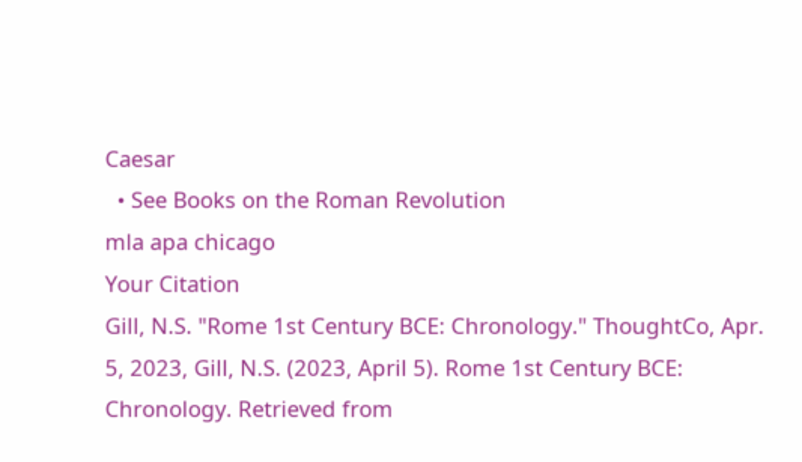Caesar
  • See Books on the Roman Revolution
mla apa chicago
Your Citation
Gill, N.S. "Rome 1st Century BCE: Chronology." ThoughtCo, Apr. 5, 2023, Gill, N.S. (2023, April 5). Rome 1st Century BCE: Chronology. Retrieved from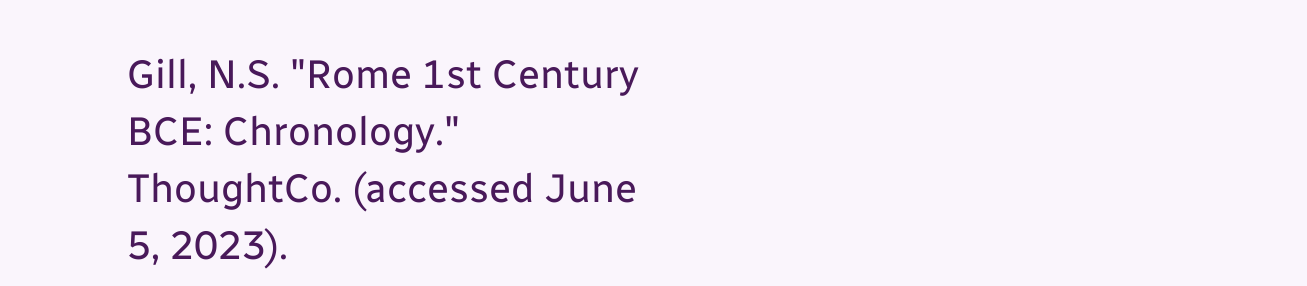Gill, N.S. "Rome 1st Century BCE: Chronology." ThoughtCo. (accessed June 5, 2023).